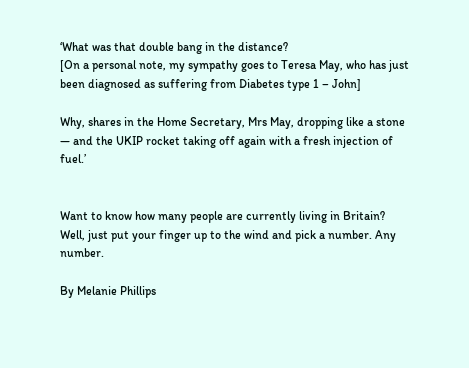‘What was that double bang in the distance?
[On a personal note, my sympathy goes to Teresa May, who has just been diagnosed as suffering from Diabetes type 1 – John]

Why, shares in the Home Secretary, Mrs May, dropping like a stone — and the UKIP rocket taking off again with a fresh injection of fuel.’


Want to know how many people are currently living in Britain? Well, just put your finger up to the wind and pick a number. Any number.

By Melanie Phillips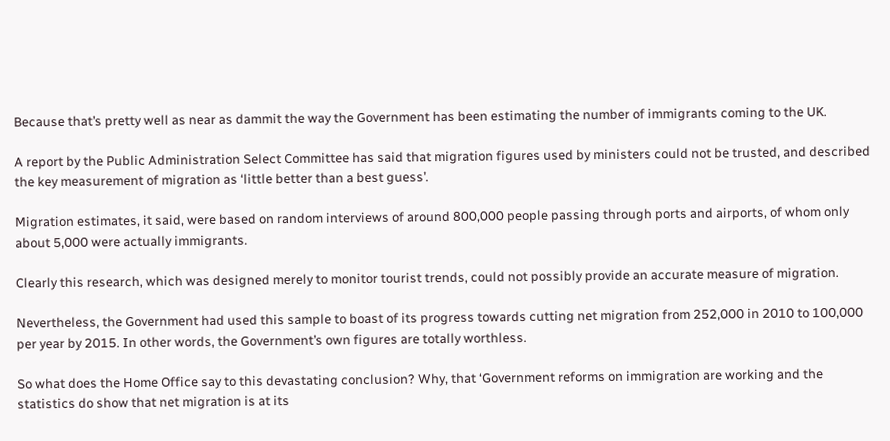Because that’s pretty well as near as dammit the way the Government has been estimating the number of immigrants coming to the UK.

A report by the Public Administration Select Committee has said that migration figures used by ministers could not be trusted, and described the key measurement of migration as ‘little better than a best guess’.

Migration estimates, it said, were based on random interviews of around 800,000 people passing through ports and airports, of whom only about 5,000 were actually immigrants.

Clearly this research, which was designed merely to monitor tourist trends, could not possibly provide an accurate measure of migration.

Nevertheless, the Government had used this sample to boast of its progress towards cutting net migration from 252,000 in 2010 to 100,000 per year by 2015. In other words, the Government’s own figures are totally worthless.

So what does the Home Office say to this devastating conclusion? Why, that ‘Government reforms on immigration are working and the statistics do show that net migration is at its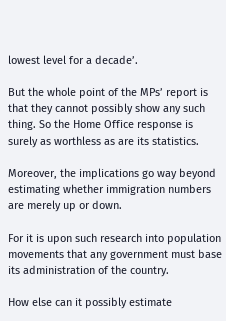lowest level for a decade’.

But the whole point of the MPs’ report is that they cannot possibly show any such thing. So the Home Office response is surely as worthless as are its statistics.

Moreover, the implications go way beyond estimating whether immigration numbers are merely up or down.

For it is upon such research into population movements that any government must base its administration of the country.

How else can it possibly estimate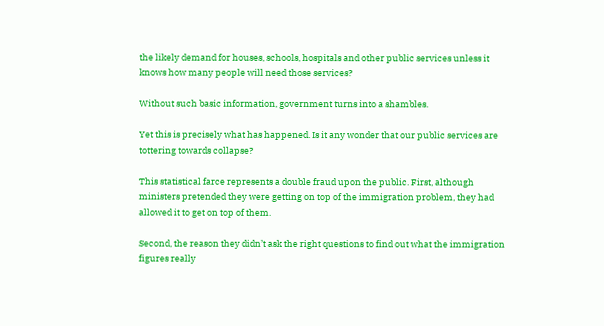the likely demand for houses, schools, hospitals and other public services unless it knows how many people will need those services?

Without such basic information, government turns into a shambles.

Yet this is precisely what has happened. Is it any wonder that our public services are tottering towards collapse?

This statistical farce represents a double fraud upon the public. First, although ministers pretended they were getting on top of the immigration problem, they had allowed it to get on top of them.

Second, the reason they didn’t ask the right questions to find out what the immigration figures really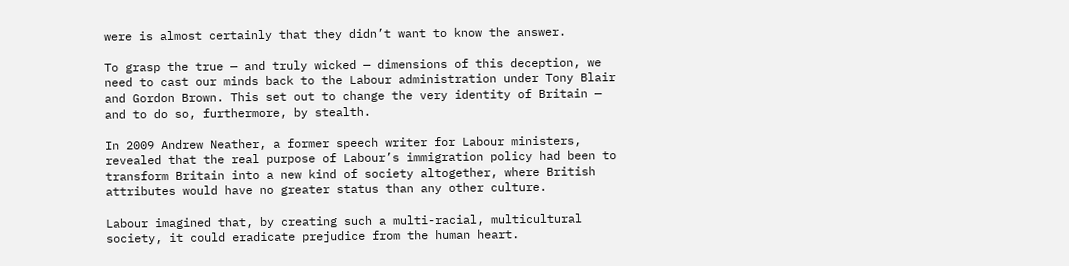were is almost certainly that they didn’t want to know the answer.

To grasp the true — and truly wicked — dimensions of this deception, we need to cast our minds back to the Labour administration under Tony Blair and Gordon Brown. This set out to change the very identity of Britain — and to do so, furthermore, by stealth.

In 2009 Andrew Neather, a former speech writer for Labour ministers, revealed that the real purpose of Labour’s immigration policy had been to transform Britain into a new kind of society altogether, where British attributes would have no greater status than any other culture.

Labour imagined that, by creating such a multi-racial, multicultural society, it could eradicate prejudice from the human heart.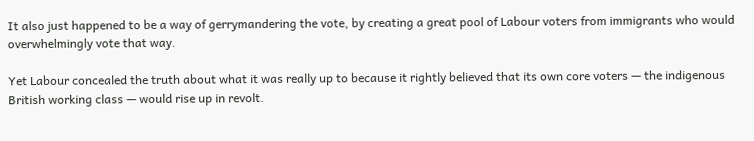It also just happened to be a way of gerrymandering the vote, by creating a great pool of Labour voters from immigrants who would overwhelmingly vote that way.

Yet Labour concealed the truth about what it was really up to because it rightly believed that its own core voters — the indigenous British working class — would rise up in revolt.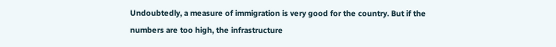Undoubtedly, a measure of immigration is very good for the country. But if the numbers are too high, the infrastructure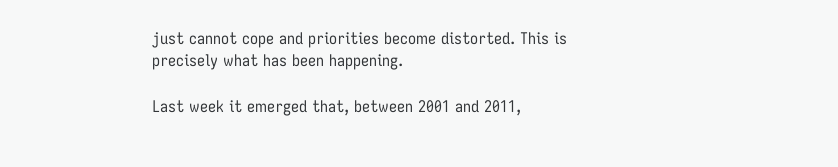just cannot cope and priorities become distorted. This is precisely what has been happening.

Last week it emerged that, between 2001 and 2011,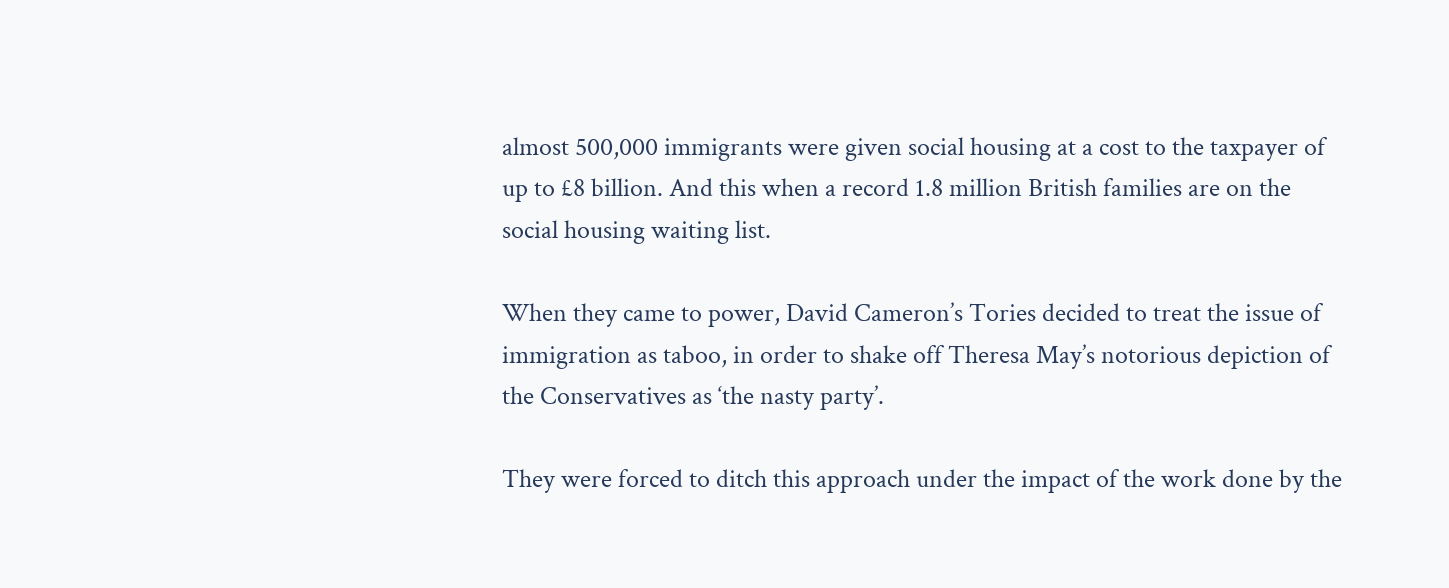almost 500,000 immigrants were given social housing at a cost to the taxpayer of up to £8 billion. And this when a record 1.8 million British families are on the social housing waiting list.

When they came to power, David Cameron’s Tories decided to treat the issue of immigration as taboo, in order to shake off Theresa May’s notorious depiction of the Conservatives as ‘the nasty party’.

They were forced to ditch this approach under the impact of the work done by the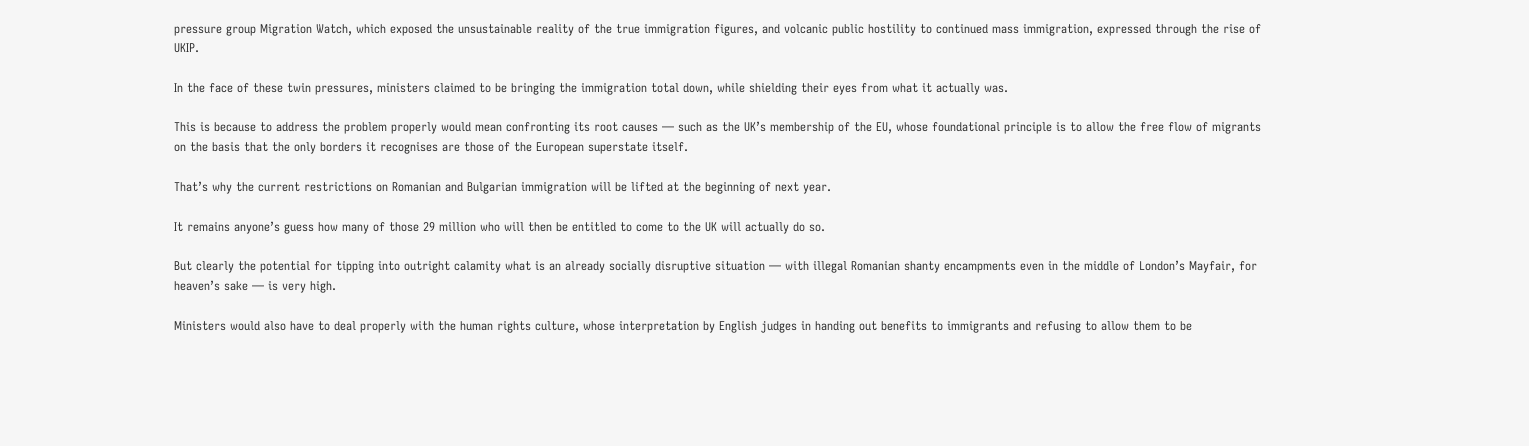pressure group Migration Watch, which exposed the unsustainable reality of the true immigration figures, and volcanic public hostility to continued mass immigration, expressed through the rise of UKIP.

In the face of these twin pressures, ministers claimed to be bringing the immigration total down, while shielding their eyes from what it actually was.

This is because to address the problem properly would mean confronting its root causes — such as the UK’s membership of the EU, whose foundational principle is to allow the free flow of migrants on the basis that the only borders it recognises are those of the European superstate itself.

That’s why the current restrictions on Romanian and Bulgarian immigration will be lifted at the beginning of next year.

It remains anyone’s guess how many of those 29 million who will then be entitled to come to the UK will actually do so.

But clearly the potential for tipping into outright calamity what is an already socially disruptive situation — with illegal Romanian shanty encampments even in the middle of London’s Mayfair, for heaven’s sake — is very high.

Ministers would also have to deal properly with the human rights culture, whose interpretation by English judges in handing out benefits to immigrants and refusing to allow them to be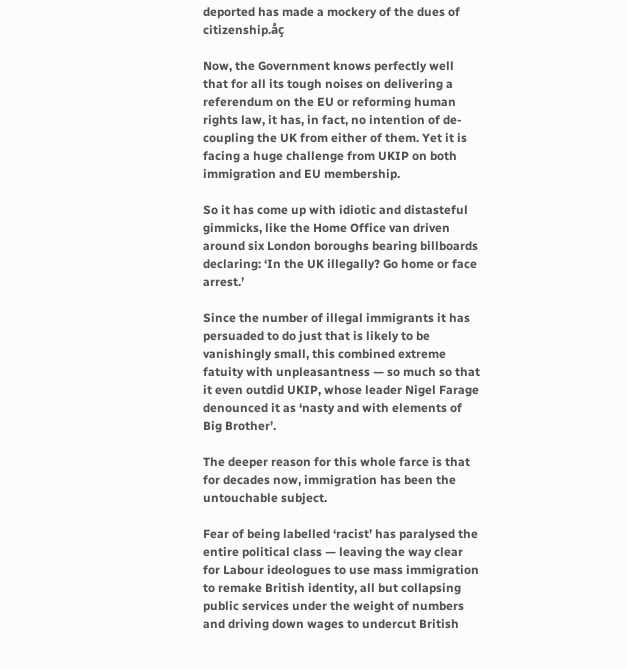deported has made a mockery of the dues of citizenship.åç

Now, the Government knows perfectly well that for all its tough noises on delivering a referendum on the EU or reforming human rights law, it has, in fact, no intention of de-coupling the UK from either of them. Yet it is facing a huge challenge from UKIP on both immigration and EU membership.

So it has come up with idiotic and distasteful gimmicks, like the Home Office van driven around six London boroughs bearing billboards declaring: ‘In the UK illegally? Go home or face arrest.’

Since the number of illegal immigrants it has persuaded to do just that is likely to be vanishingly small, this combined extreme fatuity with unpleasantness — so much so that it even outdid UKIP, whose leader Nigel Farage denounced it as ‘nasty and with elements of Big Brother’.

The deeper reason for this whole farce is that for decades now, immigration has been the untouchable subject.

Fear of being labelled ‘racist’ has paralysed the entire political class — leaving the way clear for Labour ideologues to use mass immigration to remake British identity, all but collapsing public services under the weight of numbers and driving down wages to undercut British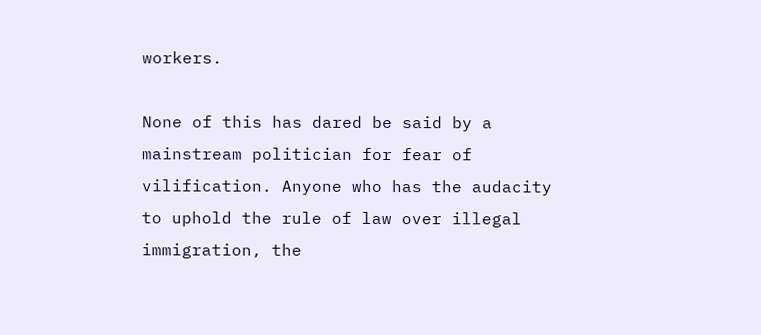workers.

None of this has dared be said by a mainstream politician for fear of vilification. Anyone who has the audacity to uphold the rule of law over illegal immigration, the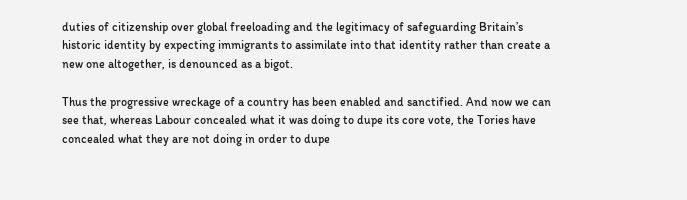duties of citizenship over global freeloading and the legitimacy of safeguarding Britain’s historic identity by expecting immigrants to assimilate into that identity rather than create a new one altogether, is denounced as a bigot.

Thus the progressive wreckage of a country has been enabled and sanctified. And now we can see that, whereas Labour concealed what it was doing to dupe its core vote, the Tories have concealed what they are not doing in order to dupe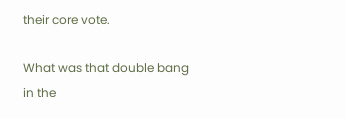their core vote.

What was that double bang in the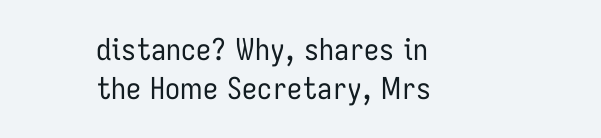distance? Why, shares in the Home Secretary, Mrs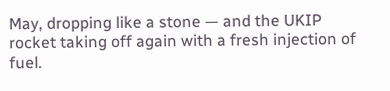May, dropping like a stone — and the UKIP rocket taking off again with a fresh injection of fuel.